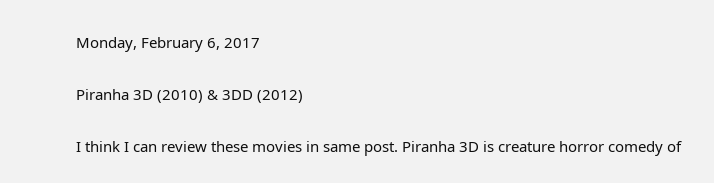Monday, February 6, 2017

Piranha 3D (2010) & 3DD (2012)

I think I can review these movies in same post. Piranha 3D is creature horror comedy of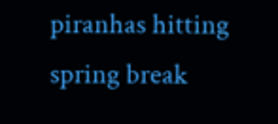piranhas hitting spring break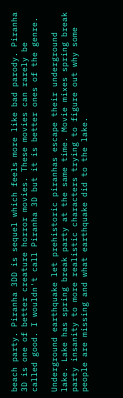beach party. Piranha 3DD is sequel which feels more like bad parody. Piranha 3D is one of better creature horror movies. These movies can rarely be called good. I wouldn't call Piranha 3D but it is better ones of the genre.

Underground earthquake let prehistoric piranhas escape their underground lake. Lake has spring break party at the same time. Movie mixes spring break party insanity to more realistic characters trying to figure out why some people are missing and what earthquake did to the lake.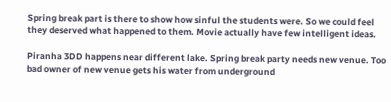Spring break part is there to show how sinful the students were. So we could feel they deserved what happened to them. Movie actually have few intelligent ideas.

Piranha 3DD happens near different lake. Spring break party needs new venue. Too bad owner of new venue gets his water from underground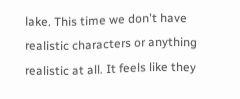lake. This time we don't have realistic characters or anything realistic at all. It feels like they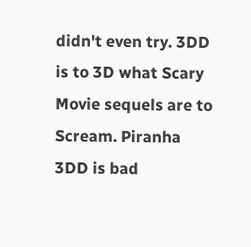didn't even try. 3DD is to 3D what Scary Movie sequels are to Scream. Piranha 3DD is bad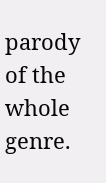parody of the whole genre.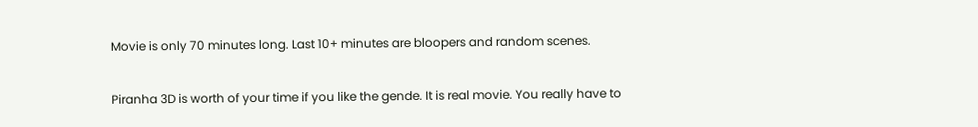Movie is only 70 minutes long. Last 10+ minutes are bloopers and random scenes.

Piranha 3D is worth of your time if you like the gende. It is real movie. You really have to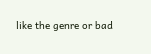like the genre or bad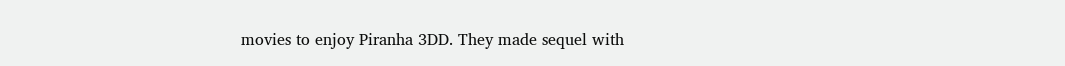movies to enjoy Piranha 3DD. They made sequel with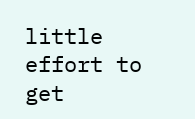little effort to get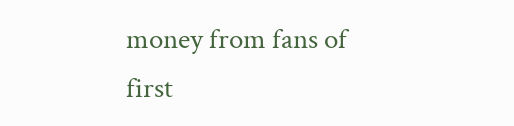money from fans of first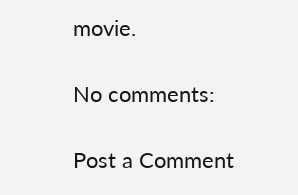movie.

No comments:

Post a Comment